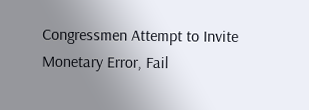Congressmen Attempt to Invite Monetary Error, Fail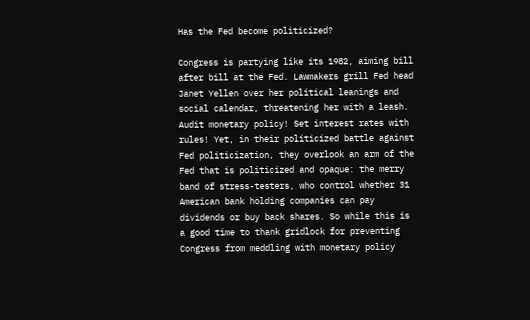Has the Fed become politicized?

Congress is partying like its 1982, aiming bill after bill at the Fed. Lawmakers grill Fed head Janet Yellen over her political leanings and social calendar, threatening her with a leash. Audit monetary policy! Set interest rates with rules! Yet, in their politicized battle against Fed politicization, they overlook an arm of the Fed that is politicized and opaque: the merry band of stress-testers, who control whether 31 American bank holding companies can pay dividends or buy back shares. So while this is a good time to thank gridlock for preventing Congress from meddling with monetary policy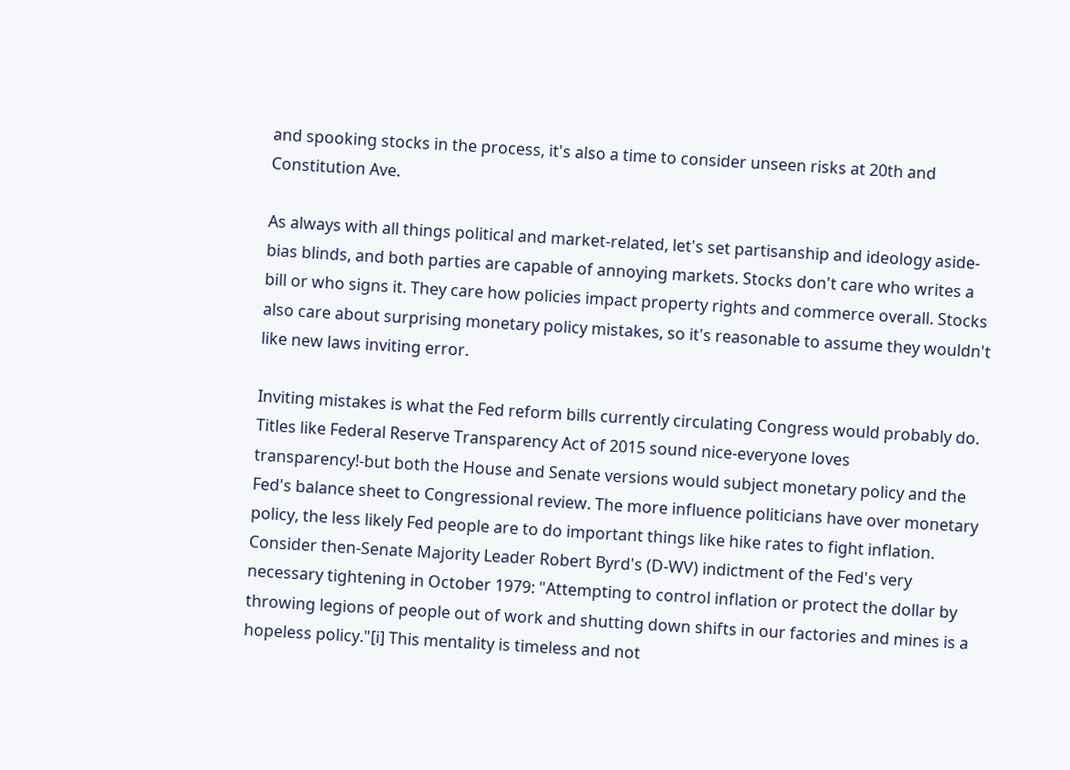and spooking stocks in the process, it's also a time to consider unseen risks at 20th and Constitution Ave.

As always with all things political and market-related, let's set partisanship and ideology aside-bias blinds, and both parties are capable of annoying markets. Stocks don't care who writes a bill or who signs it. They care how policies impact property rights and commerce overall. Stocks also care about surprising monetary policy mistakes, so it's reasonable to assume they wouldn't like new laws inviting error.

Inviting mistakes is what the Fed reform bills currently circulating Congress would probably do. Titles like Federal Reserve Transparency Act of 2015 sound nice-everyone loves transparency!-but both the House and Senate versions would subject monetary policy and the Fed's balance sheet to Congressional review. The more influence politicians have over monetary policy, the less likely Fed people are to do important things like hike rates to fight inflation. Consider then-Senate Majority Leader Robert Byrd's (D-WV) indictment of the Fed's very necessary tightening in October 1979: "Attempting to control inflation or protect the dollar by throwing legions of people out of work and shutting down shifts in our factories and mines is a hopeless policy."[i] This mentality is timeless and not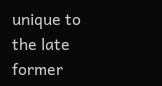unique to the late former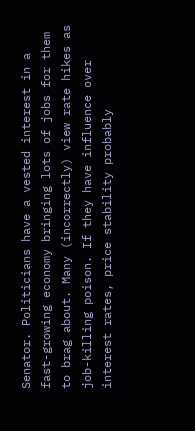Senator. Politicians have a vested interest in a fast-growing economy bringing lots of jobs for them to brag about. Many (incorrectly) view rate hikes as job-killing poison. If they have influence over interest rates, price stability probably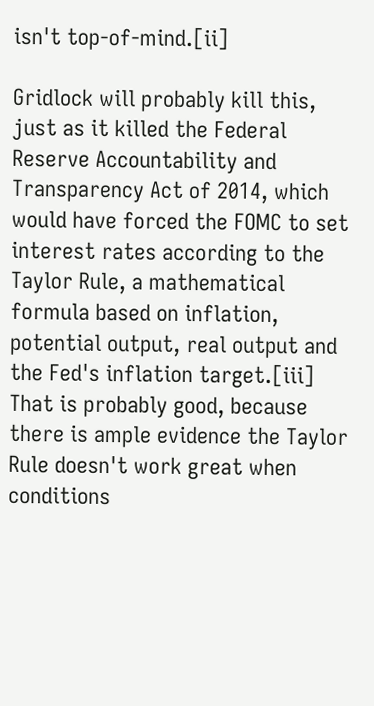isn't top-of-mind.[ii]

Gridlock will probably kill this, just as it killed the Federal Reserve Accountability and Transparency Act of 2014, which would have forced the FOMC to set interest rates according to the Taylor Rule, a mathematical formula based on inflation, potential output, real output and the Fed's inflation target.[iii] That is probably good, because there is ample evidence the Taylor Rule doesn't work great when conditions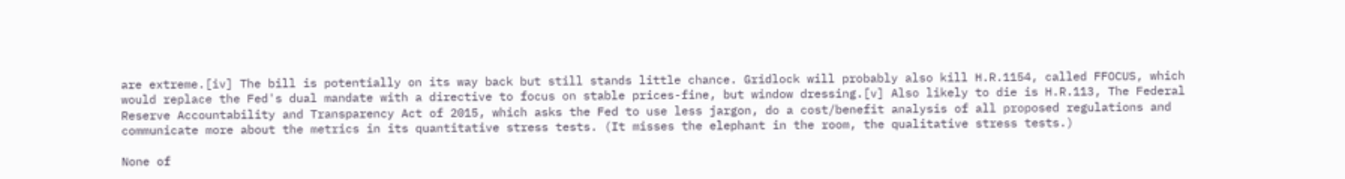are extreme.[iv] The bill is potentially on its way back but still stands little chance. Gridlock will probably also kill H.R.1154, called FFOCUS, which would replace the Fed's dual mandate with a directive to focus on stable prices-fine, but window dressing.[v] Also likely to die is H.R.113, The Federal Reserve Accountability and Transparency Act of 2015, which asks the Fed to use less jargon, do a cost/benefit analysis of all proposed regulations and communicate more about the metrics in its quantitative stress tests. (It misses the elephant in the room, the qualitative stress tests.)

None of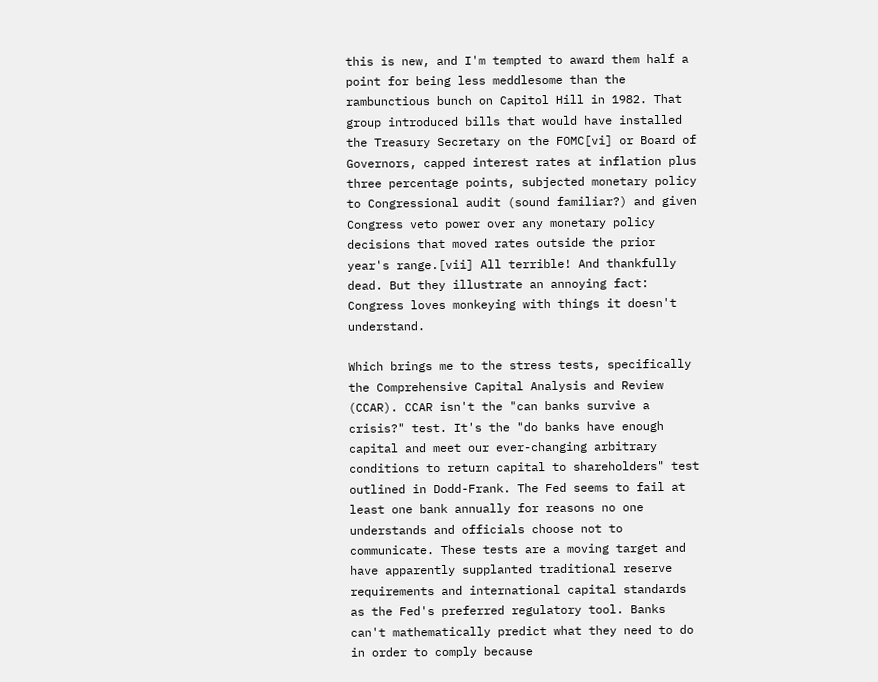this is new, and I'm tempted to award them half a point for being less meddlesome than the rambunctious bunch on Capitol Hill in 1982. That group introduced bills that would have installed the Treasury Secretary on the FOMC[vi] or Board of Governors, capped interest rates at inflation plus three percentage points, subjected monetary policy to Congressional audit (sound familiar?) and given Congress veto power over any monetary policy decisions that moved rates outside the prior year's range.[vii] All terrible! And thankfully dead. But they illustrate an annoying fact: Congress loves monkeying with things it doesn't understand.

Which brings me to the stress tests, specifically the Comprehensive Capital Analysis and Review (CCAR). CCAR isn't the "can banks survive a crisis?" test. It's the "do banks have enough capital and meet our ever-changing arbitrary conditions to return capital to shareholders" test outlined in Dodd-Frank. The Fed seems to fail at least one bank annually for reasons no one understands and officials choose not to communicate. These tests are a moving target and have apparently supplanted traditional reserve requirements and international capital standards as the Fed's preferred regulatory tool. Banks can't mathematically predict what they need to do in order to comply because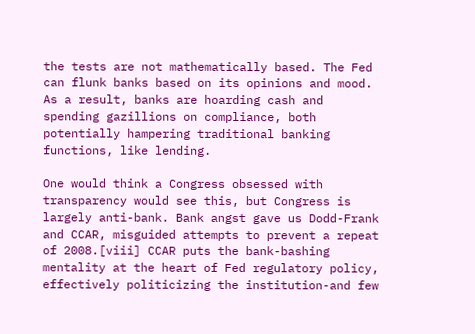the tests are not mathematically based. The Fed can flunk banks based on its opinions and mood. As a result, banks are hoarding cash and spending gazillions on compliance, both potentially hampering traditional banking functions, like lending.

One would think a Congress obsessed with transparency would see this, but Congress is largely anti-bank. Bank angst gave us Dodd-Frank and CCAR, misguided attempts to prevent a repeat of 2008.[viii] CCAR puts the bank-bashing mentality at the heart of Fed regulatory policy, effectively politicizing the institution-and few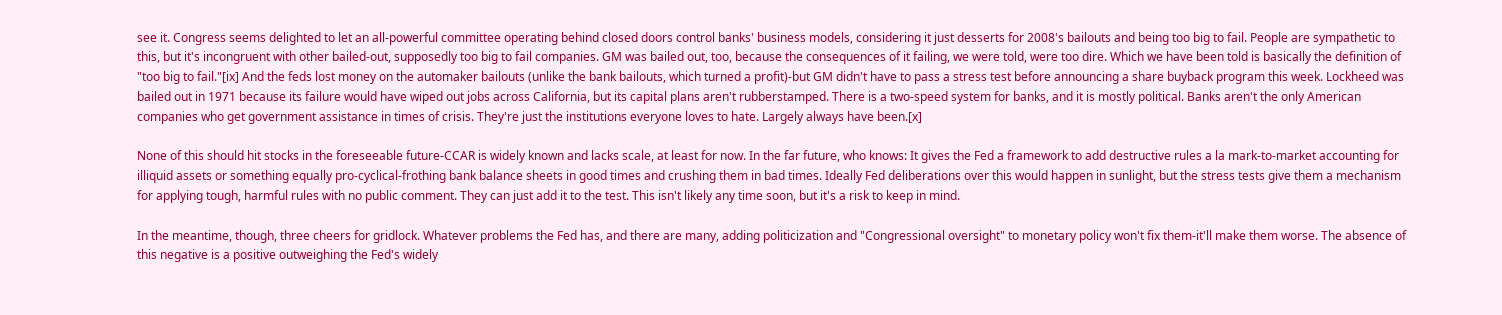see it. Congress seems delighted to let an all-powerful committee operating behind closed doors control banks' business models, considering it just desserts for 2008's bailouts and being too big to fail. People are sympathetic to this, but it's incongruent with other bailed-out, supposedly too big to fail companies. GM was bailed out, too, because the consequences of it failing, we were told, were too dire. Which we have been told is basically the definition of "too big to fail."[ix] And the feds lost money on the automaker bailouts (unlike the bank bailouts, which turned a profit)-but GM didn't have to pass a stress test before announcing a share buyback program this week. Lockheed was bailed out in 1971 because its failure would have wiped out jobs across California, but its capital plans aren't rubberstamped. There is a two-speed system for banks, and it is mostly political. Banks aren't the only American companies who get government assistance in times of crisis. They're just the institutions everyone loves to hate. Largely always have been.[x]

None of this should hit stocks in the foreseeable future-CCAR is widely known and lacks scale, at least for now. In the far future, who knows: It gives the Fed a framework to add destructive rules a la mark-to-market accounting for illiquid assets or something equally pro-cyclical-frothing bank balance sheets in good times and crushing them in bad times. Ideally Fed deliberations over this would happen in sunlight, but the stress tests give them a mechanism for applying tough, harmful rules with no public comment. They can just add it to the test. This isn't likely any time soon, but it's a risk to keep in mind.

In the meantime, though, three cheers for gridlock. Whatever problems the Fed has, and there are many, adding politicization and "Congressional oversight" to monetary policy won't fix them-it'll make them worse. The absence of this negative is a positive outweighing the Fed's widely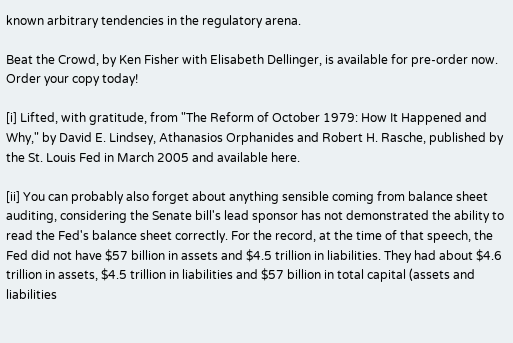known arbitrary tendencies in the regulatory arena.

Beat the Crowd, by Ken Fisher with Elisabeth Dellinger, is available for pre-order now. Order your copy today!

[i] Lifted, with gratitude, from "The Reform of October 1979: How It Happened and Why," by David E. Lindsey, Athanasios Orphanides and Robert H. Rasche, published by the St. Louis Fed in March 2005 and available here.

[ii] You can probably also forget about anything sensible coming from balance sheet auditing, considering the Senate bill's lead sponsor has not demonstrated the ability to read the Fed's balance sheet correctly. For the record, at the time of that speech, the Fed did not have $57 billion in assets and $4.5 trillion in liabilities. They had about $4.6 trillion in assets, $4.5 trillion in liabilities and $57 billion in total capital (assets and liabilities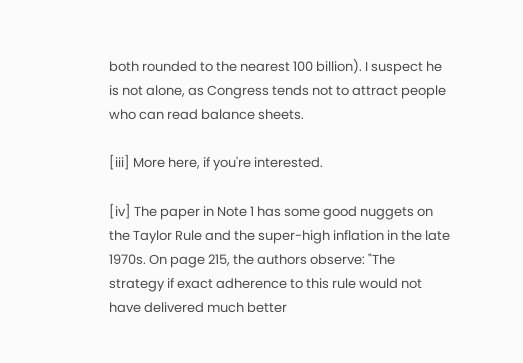both rounded to the nearest 100 billion). I suspect he is not alone, as Congress tends not to attract people who can read balance sheets.

[iii] More here, if you're interested.

[iv] The paper in Note 1 has some good nuggets on the Taylor Rule and the super-high inflation in the late 1970s. On page 215, the authors observe: "The strategy if exact adherence to this rule would not have delivered much better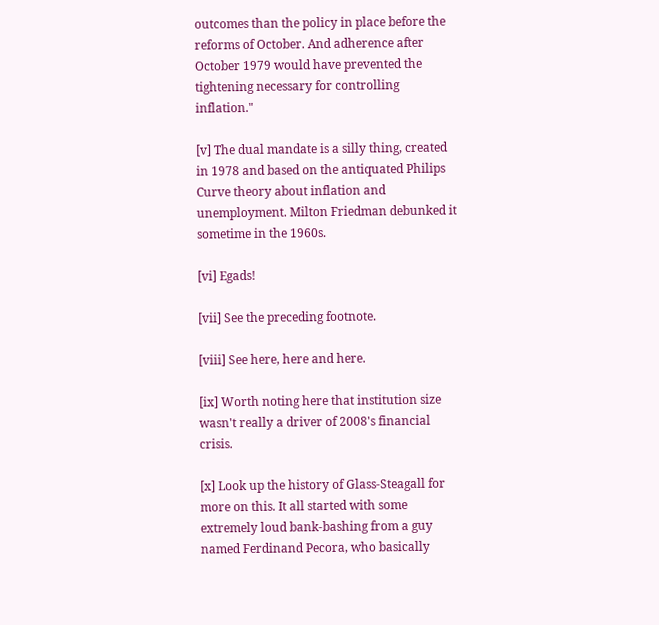outcomes than the policy in place before the reforms of October. And adherence after October 1979 would have prevented the tightening necessary for controlling inflation."

[v] The dual mandate is a silly thing, created in 1978 and based on the antiquated Philips Curve theory about inflation and unemployment. Milton Friedman debunked it sometime in the 1960s.

[vi] Egads!

[vii] See the preceding footnote.

[viii] See here, here and here.

[ix] Worth noting here that institution size wasn't really a driver of 2008's financial crisis.

[x] Look up the history of Glass-Steagall for more on this. It all started with some extremely loud bank-bashing from a guy named Ferdinand Pecora, who basically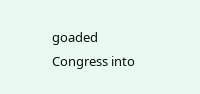goaded Congress into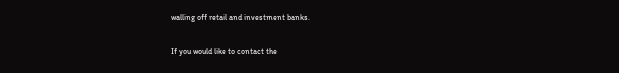walling off retail and investment banks.

If you would like to contact the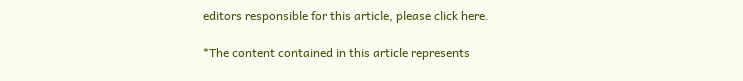editors responsible for this article, please click here.

*The content contained in this article represents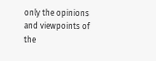only the opinions and viewpoints of the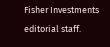Fisher Investments editorial staff.